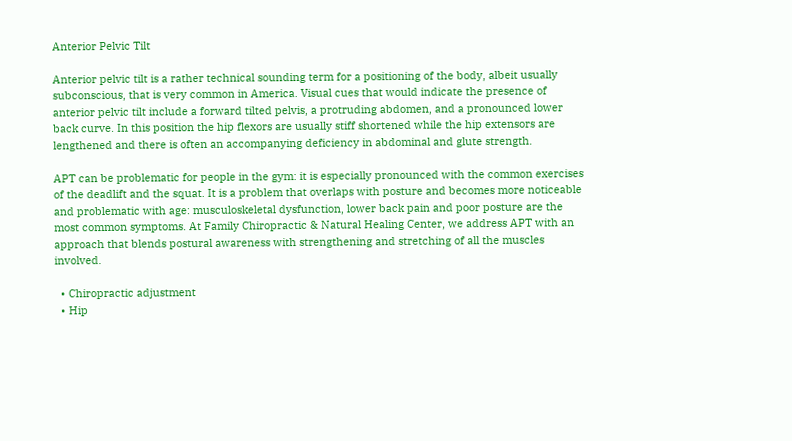Anterior Pelvic Tilt

Anterior pelvic tilt is a rather technical sounding term for a positioning of the body, albeit usually subconscious, that is very common in America. Visual cues that would indicate the presence of anterior pelvic tilt include a forward tilted pelvis, a protruding abdomen, and a pronounced lower back curve. In this position the hip flexors are usually stiff shortened while the hip extensors are lengthened and there is often an accompanying deficiency in abdominal and glute strength.

APT can be problematic for people in the gym: it is especially pronounced with the common exercises of the deadlift and the squat. It is a problem that overlaps with posture and becomes more noticeable and problematic with age: musculoskeletal dysfunction, lower back pain and poor posture are the most common symptoms. At Family Chiropractic & Natural Healing Center, we address APT with an approach that blends postural awareness with strengthening and stretching of all the muscles involved.

  • Chiropractic adjustment
  • Hip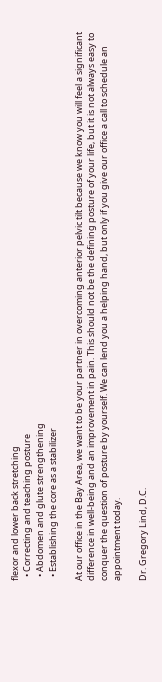flexor and lower back stretching
  • Correcting and teaching posture
  • Abdomen and glute strengthening
  • Establishing the core as a stabilizer

At our office in the Bay Area, we want to be your partner in overcoming anterior pelvic tilt because we know you will feel a significant difference in well-being and an improvement in pain. This should not be the defining posture of your life, but it is not always easy to conquer the question of posture by yourself. We can lend you a helping hand, but only if you give our office a call to schedule an appointment today.

Dr. Gregory Lind, D.C.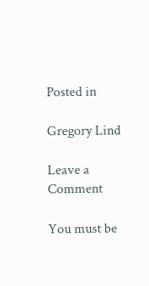Posted in

Gregory Lind

Leave a Comment

You must be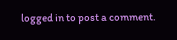logged in to post a comment.